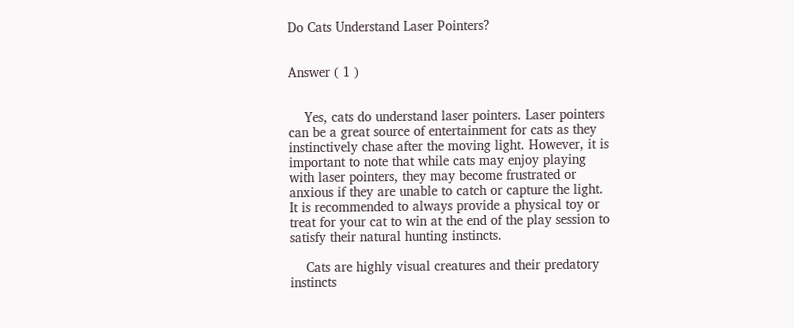Do Cats Understand Laser Pointers?


Answer ( 1 )


    Yes, cats do understand laser pointers. Laser pointers can be a great source of entertainment for cats as they instinctively chase after the moving light. However, it is important to note that while cats may enjoy playing with laser pointers, they may become frustrated or anxious if they are unable to catch or capture the light. It is recommended to always provide a physical toy or treat for your cat to win at the end of the play session to satisfy their natural hunting instincts.

    Cats are highly visual creatures and their predatory instincts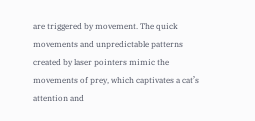are triggered by movement. The quick movements and unpredictable patterns created by laser pointers mimic the movements of prey, which captivates a cat’s attention and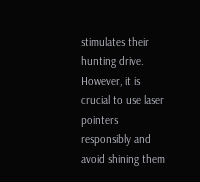stimulates their hunting drive. However, it is crucial to use laser pointers responsibly and avoid shining them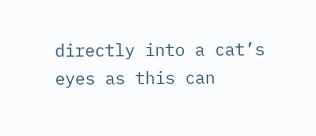directly into a cat’s eyes as this can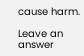cause harm.

Leave an answer